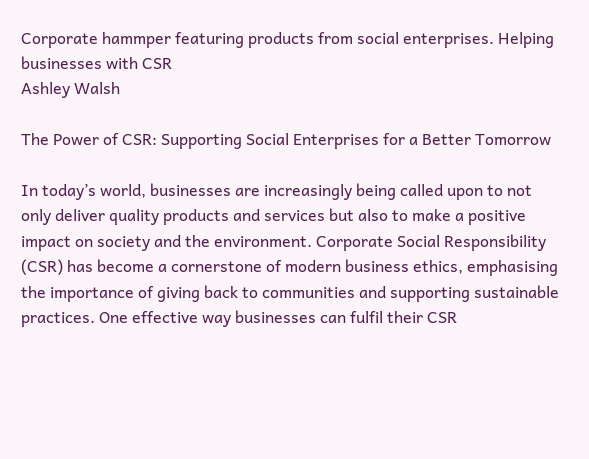Corporate hammper featuring products from social enterprises. Helping businesses with CSR
Ashley Walsh

The Power of CSR: Supporting Social Enterprises for a Better Tomorrow

In today’s world, businesses are increasingly being called upon to not only deliver quality products and services but also to make a positive impact on society and the environment. Corporate Social Responsibility (CSR) has become a cornerstone of modern business ethics, emphasising the importance of giving back to communities and supporting sustainable practices. One effective way businesses can fulfil their CSR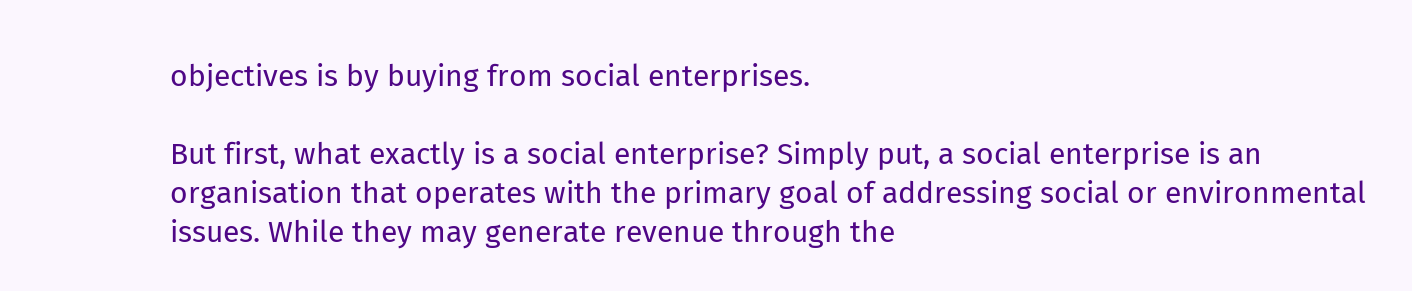objectives is by buying from social enterprises.

But first, what exactly is a social enterprise? Simply put, a social enterprise is an organisation that operates with the primary goal of addressing social or environmental issues. While they may generate revenue through the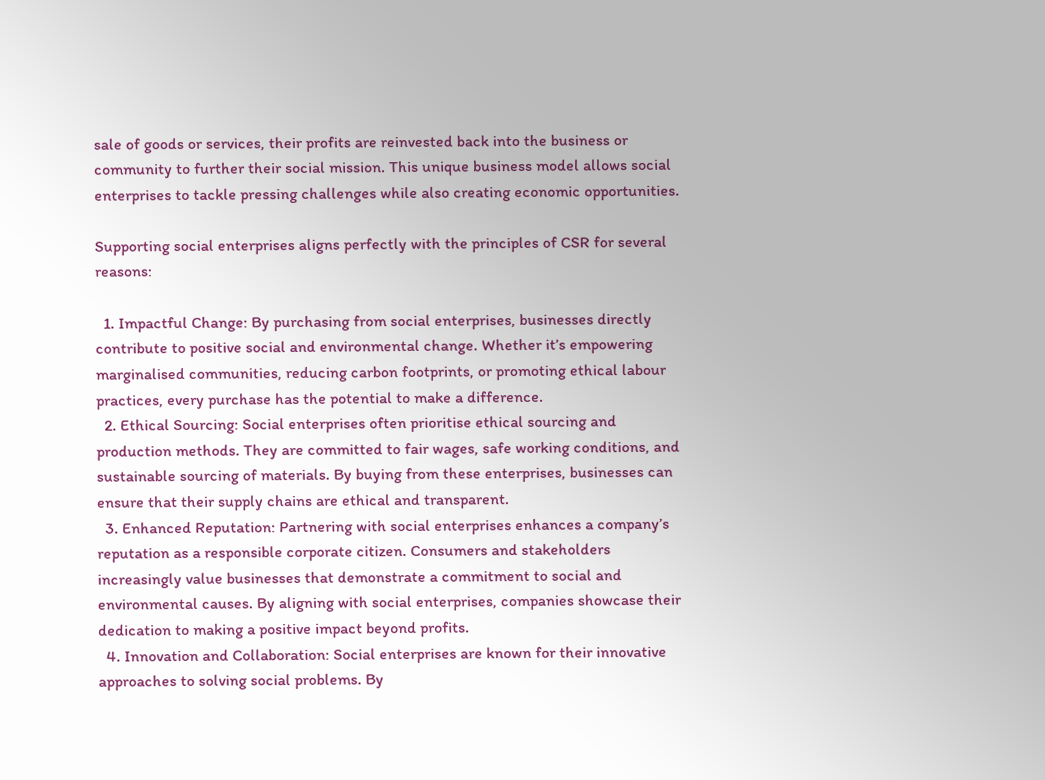sale of goods or services, their profits are reinvested back into the business or community to further their social mission. This unique business model allows social enterprises to tackle pressing challenges while also creating economic opportunities.

Supporting social enterprises aligns perfectly with the principles of CSR for several reasons:

  1. Impactful Change: By purchasing from social enterprises, businesses directly contribute to positive social and environmental change. Whether it’s empowering marginalised communities, reducing carbon footprints, or promoting ethical labour practices, every purchase has the potential to make a difference.
  2. Ethical Sourcing: Social enterprises often prioritise ethical sourcing and production methods. They are committed to fair wages, safe working conditions, and sustainable sourcing of materials. By buying from these enterprises, businesses can ensure that their supply chains are ethical and transparent.
  3. Enhanced Reputation: Partnering with social enterprises enhances a company’s reputation as a responsible corporate citizen. Consumers and stakeholders increasingly value businesses that demonstrate a commitment to social and environmental causes. By aligning with social enterprises, companies showcase their dedication to making a positive impact beyond profits.
  4. Innovation and Collaboration: Social enterprises are known for their innovative approaches to solving social problems. By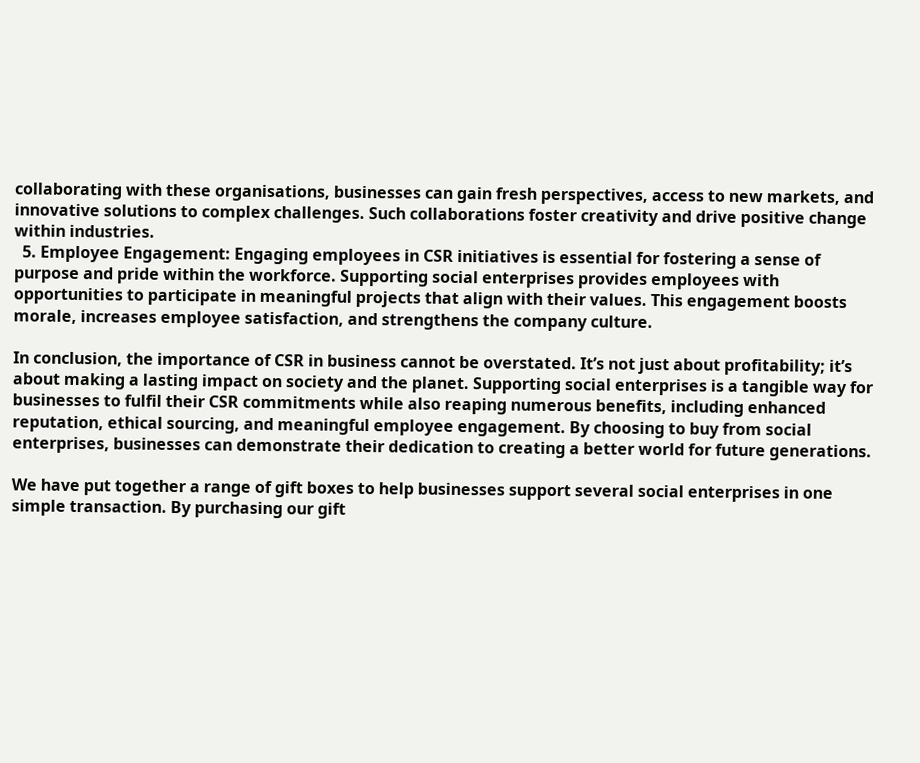collaborating with these organisations, businesses can gain fresh perspectives, access to new markets, and innovative solutions to complex challenges. Such collaborations foster creativity and drive positive change within industries.
  5. Employee Engagement: Engaging employees in CSR initiatives is essential for fostering a sense of purpose and pride within the workforce. Supporting social enterprises provides employees with opportunities to participate in meaningful projects that align with their values. This engagement boosts morale, increases employee satisfaction, and strengthens the company culture.

In conclusion, the importance of CSR in business cannot be overstated. It’s not just about profitability; it’s about making a lasting impact on society and the planet. Supporting social enterprises is a tangible way for businesses to fulfil their CSR commitments while also reaping numerous benefits, including enhanced reputation, ethical sourcing, and meaningful employee engagement. By choosing to buy from social enterprises, businesses can demonstrate their dedication to creating a better world for future generations.

We have put together a range of gift boxes to help businesses support several social enterprises in one simple transaction. By purchasing our gift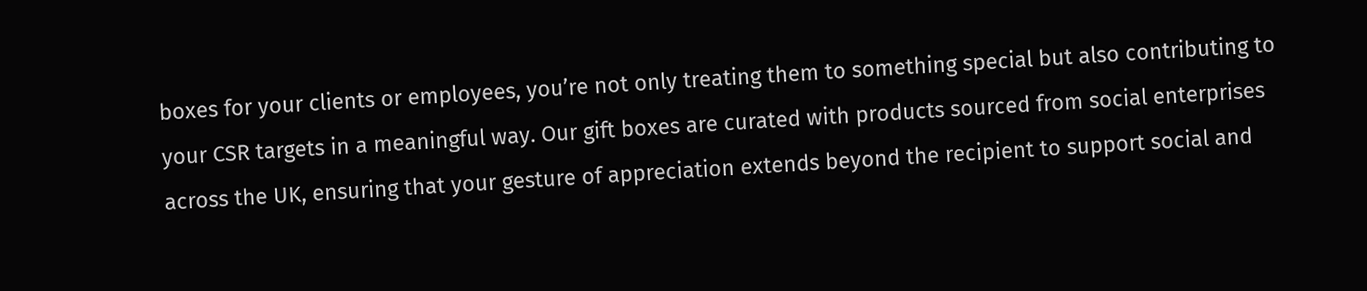boxes for your clients or employees, you’re not only treating them to something special but also contributing to your CSR targets in a meaningful way. Our gift boxes are curated with products sourced from social enterprises across the UK, ensuring that your gesture of appreciation extends beyond the recipient to support social and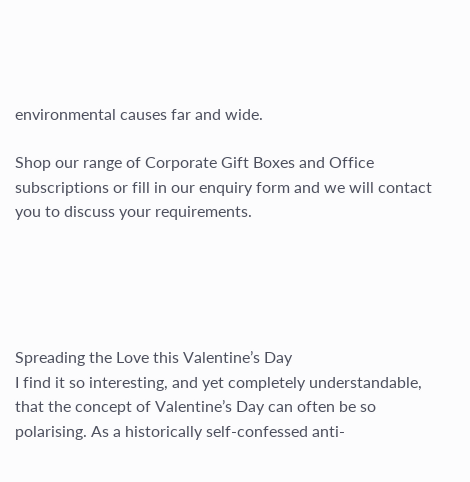environmental causes far and wide.

Shop our range of Corporate Gift Boxes and Office subscriptions or fill in our enquiry form and we will contact you to discuss your requirements.





Spreading the Love this Valentine’s Day
I find it so interesting, and yet completely understandable, that the concept of Valentine’s Day can often be so polarising. As a historically self-confessed anti-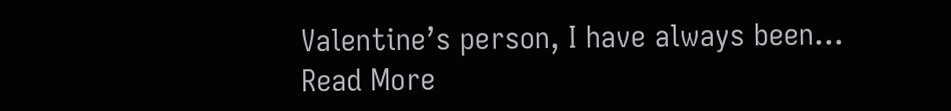Valentine’s person, I have always been…
Read More